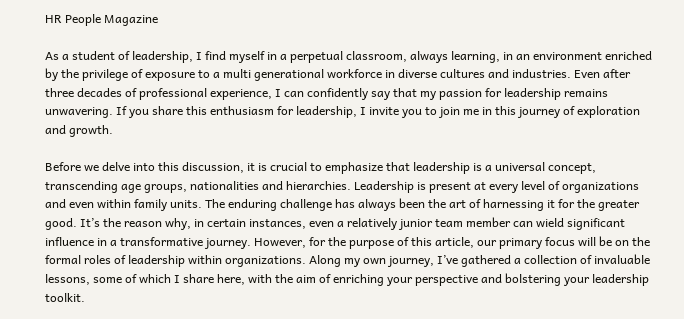HR People Magazine

As a student of leadership, I find myself in a perpetual classroom, always learning, in an environment enriched by the privilege of exposure to a multi generational workforce in diverse cultures and industries. Even after three decades of professional experience, I can confidently say that my passion for leadership remains unwavering. If you share this enthusiasm for leadership, I invite you to join me in this journey of exploration and growth.

Before we delve into this discussion, it is crucial to emphasize that leadership is a universal concept, transcending age groups, nationalities and hierarchies. Leadership is present at every level of organizations and even within family units. The enduring challenge has always been the art of harnessing it for the greater good. It’s the reason why, in certain instances, even a relatively junior team member can wield significant influence in a transformative journey. However, for the purpose of this article, our primary focus will be on the formal roles of leadership within organizations. Along my own journey, I’ve gathered a collection of invaluable lessons, some of which I share here, with the aim of enriching your perspective and bolstering your leadership toolkit.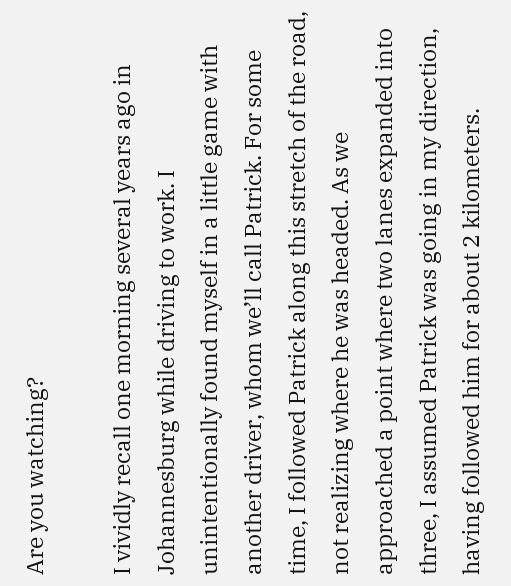Are you watching?

I vividly recall one morning several years ago in Johannesburg while driving to work. I unintentionally found myself in a little game with another driver, whom we’ll call Patrick. For some time, I followed Patrick along this stretch of the road, not realizing where he was headed. As we approached a point where two lanes expanded into three, I assumed Patrick was going in my direction, having followed him for about 2 kilometers.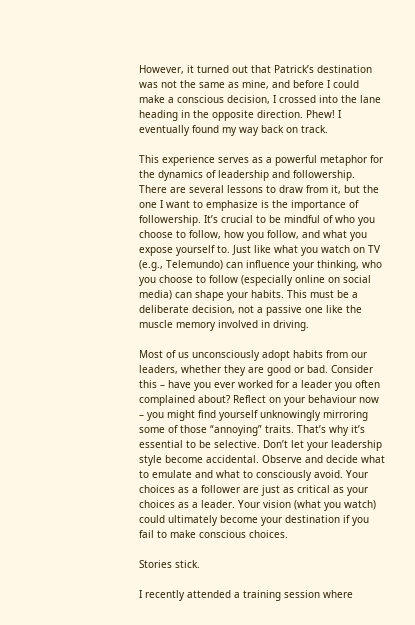However, it turned out that Patrick’s destination was not the same as mine, and before I could make a conscious decision, I crossed into the lane heading in the opposite direction. Phew! I eventually found my way back on track.

This experience serves as a powerful metaphor for the dynamics of leadership and followership. There are several lessons to draw from it, but the one I want to emphasize is the importance of followership. It’s crucial to be mindful of who you choose to follow, how you follow, and what you expose yourself to. Just like what you watch on TV (e.g., Telemundo) can influence your thinking, who you choose to follow (especially online on social media) can shape your habits. This must be a deliberate decision, not a passive one like the muscle memory involved in driving.

Most of us unconsciously adopt habits from our leaders, whether they are good or bad. Consider this – have you ever worked for a leader you often complained about? Reflect on your behaviour now – you might find yourself unknowingly mirroring some of those “annoying” traits. That’s why it’s essential to be selective. Don’t let your leadership style become accidental. Observe and decide what to emulate and what to consciously avoid. Your choices as a follower are just as critical as your choices as a leader. Your vision (what you watch) could ultimately become your destination if you fail to make conscious choices.

Stories stick.

I recently attended a training session where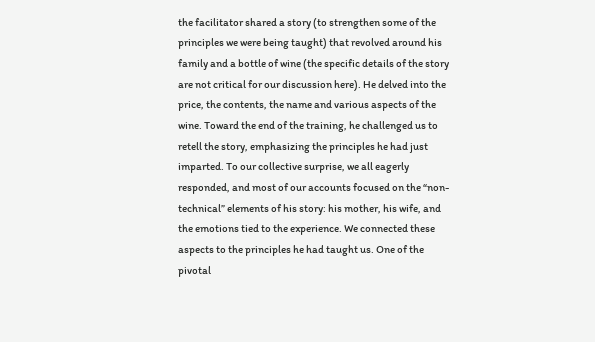the facilitator shared a story (to strengthen some of the principles we were being taught) that revolved around his family and a bottle of wine (the specific details of the story are not critical for our discussion here). He delved into the price, the contents, the name and various aspects of the wine. Toward the end of the training, he challenged us to retell the story, emphasizing the principles he had just imparted. To our collective surprise, we all eagerly responded, and most of our accounts focused on the “non-technical” elements of his story: his mother, his wife, and the emotions tied to the experience. We connected these aspects to the principles he had taught us. One of the pivotal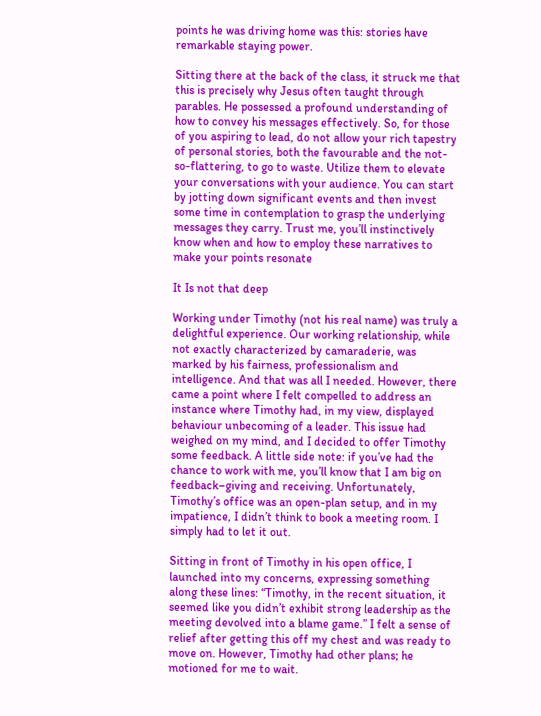points he was driving home was this: stories have remarkable staying power.

Sitting there at the back of the class, it struck me that this is precisely why Jesus often taught through parables. He possessed a profound understanding of how to convey his messages effectively. So, for those of you aspiring to lead, do not allow your rich tapestry of personal stories, both the favourable and the not-so-flattering, to go to waste. Utilize them to elevate your conversations with your audience. You can start by jotting down significant events and then invest some time in contemplation to grasp the underlying messages they carry. Trust me, you’ll instinctively know when and how to employ these narratives to make your points resonate

It Is not that deep

Working under Timothy (not his real name) was truly a delightful experience. Our working relationship, while not exactly characterized by camaraderie, was marked by his fairness, professionalism and intelligence. And that was all I needed. However, there came a point where I felt compelled to address an instance where Timothy had, in my view, displayed behaviour unbecoming of a leader. This issue had weighed on my mind, and I decided to offer Timothy some feedback. A little side note: if you’ve had the chance to work with me, you’ll know that I am big on feedback–giving and receiving. Unfortunately, Timothy’s office was an open-plan setup, and in my impatience, I didn’t think to book a meeting room. I simply had to let it out.

Sitting in front of Timothy in his open office, I launched into my concerns, expressing something along these lines: “Timothy, in the recent situation, it seemed like you didn’t exhibit strong leadership as the meeting devolved into a blame game.” I felt a sense of relief after getting this off my chest and was ready to move on. However, Timothy had other plans; he motioned for me to wait.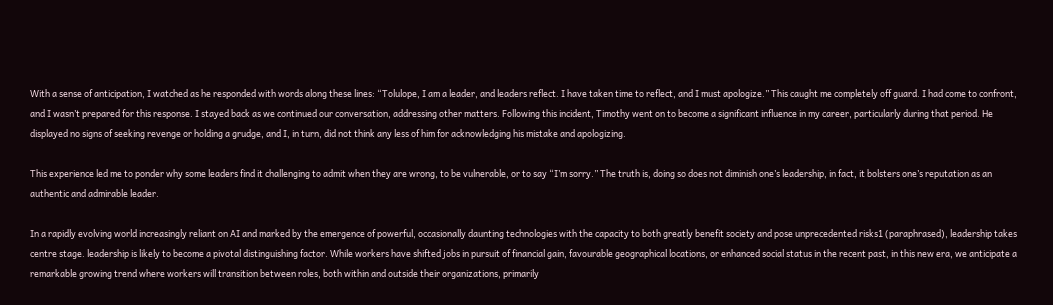With a sense of anticipation, I watched as he responded with words along these lines: “Tolulope, I am a leader, and leaders reflect. I have taken time to reflect, and I must apologize.” This caught me completely off guard. I had come to confront, and I wasn’t prepared for this response. I stayed back as we continued our conversation, addressing other matters. Following this incident, Timothy went on to become a significant influence in my career, particularly during that period. He displayed no signs of seeking revenge or holding a grudge, and I, in turn, did not think any less of him for acknowledging his mistake and apologizing.

This experience led me to ponder why some leaders find it challenging to admit when they are wrong, to be vulnerable, or to say “I’m sorry.” The truth is, doing so does not diminish one’s leadership, in fact, it bolsters one’s reputation as an authentic and admirable leader.

In a rapidly evolving world increasingly reliant on AI and marked by the emergence of powerful, occasionally daunting technologies with the capacity to both greatly benefit society and pose unprecedented risks1 (paraphrased), leadership takes centre stage. leadership is likely to become a pivotal distinguishing factor. While workers have shifted jobs in pursuit of financial gain, favourable geographical locations, or enhanced social status in the recent past, in this new era, we anticipate a remarkable growing trend where workers will transition between roles, both within and outside their organizations, primarily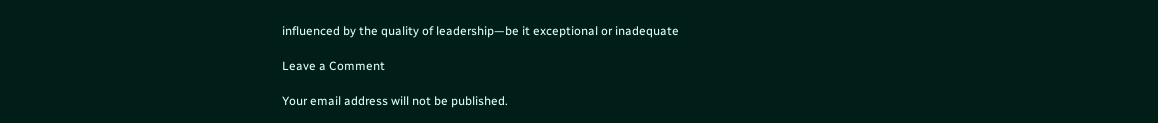influenced by the quality of leadership—be it exceptional or inadequate

Leave a Comment

Your email address will not be published.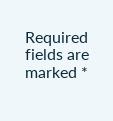Required fields are marked *